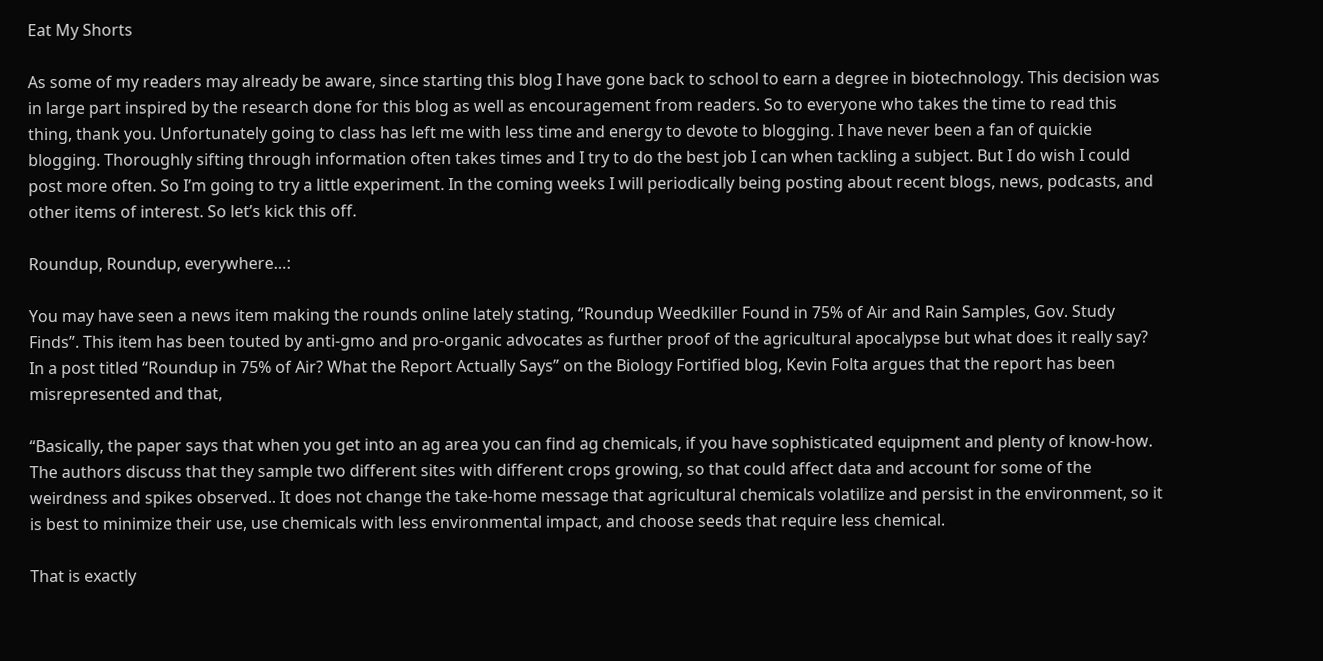Eat My Shorts

As some of my readers may already be aware, since starting this blog I have gone back to school to earn a degree in biotechnology. This decision was in large part inspired by the research done for this blog as well as encouragement from readers. So to everyone who takes the time to read this thing, thank you. Unfortunately going to class has left me with less time and energy to devote to blogging. I have never been a fan of quickie blogging. Thoroughly sifting through information often takes times and I try to do the best job I can when tackling a subject. But I do wish I could post more often. So I’m going to try a little experiment. In the coming weeks I will periodically being posting about recent blogs, news, podcasts, and other items of interest. So let’s kick this off.

Roundup, Roundup, everywhere…:

You may have seen a news item making the rounds online lately stating, “Roundup Weedkiller Found in 75% of Air and Rain Samples, Gov. Study Finds”. This item has been touted by anti-gmo and pro-organic advocates as further proof of the agricultural apocalypse but what does it really say? In a post titled “Roundup in 75% of Air? What the Report Actually Says” on the Biology Fortified blog, Kevin Folta argues that the report has been misrepresented and that,

“Basically, the paper says that when you get into an ag area you can find ag chemicals, if you have sophisticated equipment and plenty of know-how. The authors discuss that they sample two different sites with different crops growing, so that could affect data and account for some of the weirdness and spikes observed.. It does not change the take-home message that agricultural chemicals volatilize and persist in the environment, so it is best to minimize their use, use chemicals with less environmental impact, and choose seeds that require less chemical.

That is exactly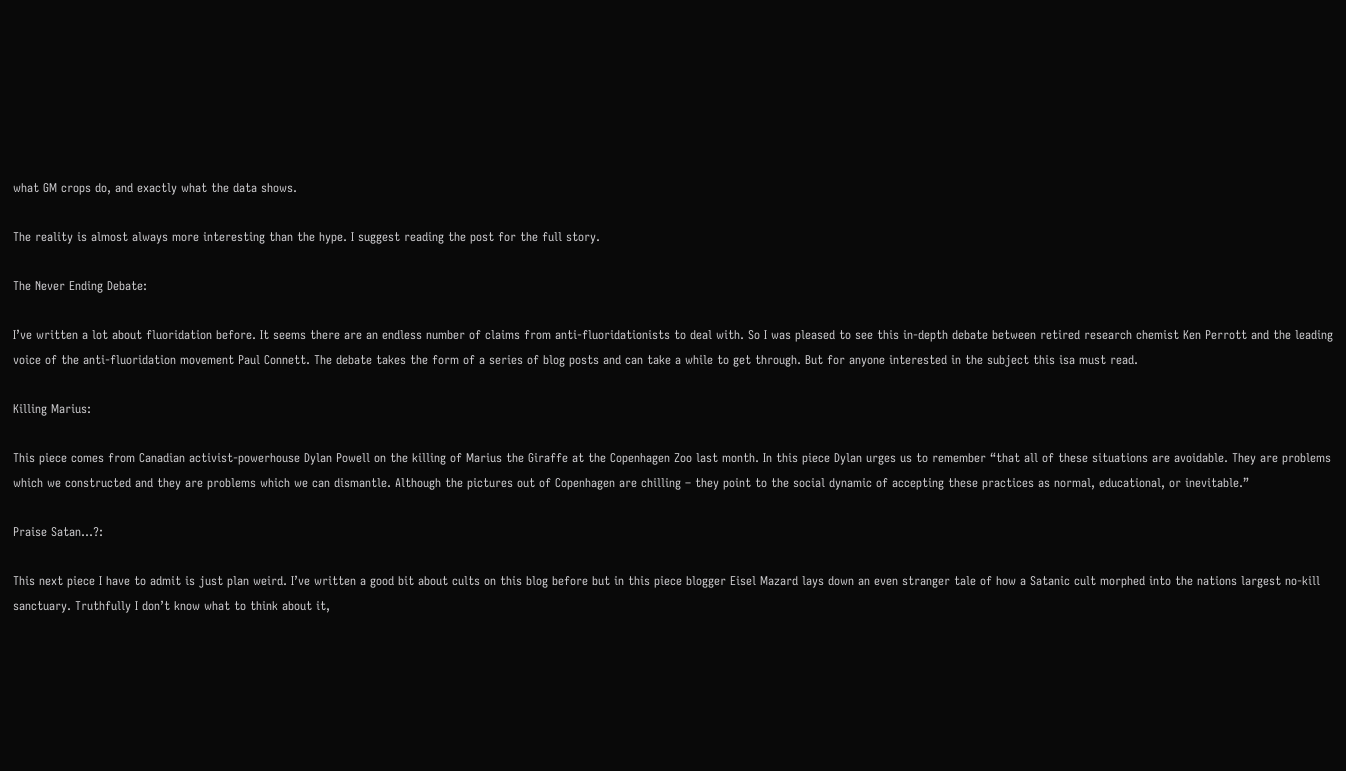what GM crops do, and exactly what the data shows.

The reality is almost always more interesting than the hype. I suggest reading the post for the full story.

The Never Ending Debate:

I’ve written a lot about fluoridation before. It seems there are an endless number of claims from anti-fluoridationists to deal with. So I was pleased to see this in-depth debate between retired research chemist Ken Perrott and the leading voice of the anti-fluoridation movement Paul Connett. The debate takes the form of a series of blog posts and can take a while to get through. But for anyone interested in the subject this isa must read.

Killing Marius:

This piece comes from Canadian activist-powerhouse Dylan Powell on the killing of Marius the Giraffe at the Copenhagen Zoo last month. In this piece Dylan urges us to remember “that all of these situations are avoidable. They are problems which we constructed and they are problems which we can dismantle. Although the pictures out of Copenhagen are chilling – they point to the social dynamic of accepting these practices as normal, educational, or inevitable.”

Praise Satan…?:

This next piece I have to admit is just plan weird. I’ve written a good bit about cults on this blog before but in this piece blogger Eisel Mazard lays down an even stranger tale of how a Satanic cult morphed into the nations largest no-kill sanctuary. Truthfully I don’t know what to think about it,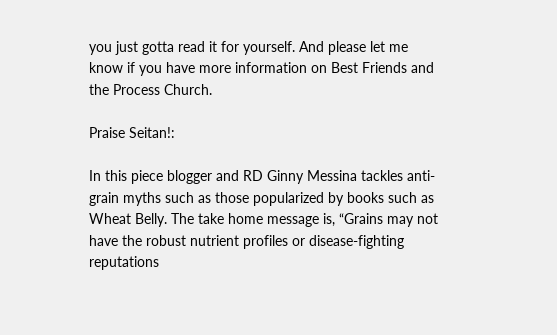you just gotta read it for yourself. And please let me know if you have more information on Best Friends and the Process Church.

Praise Seitan!:

In this piece blogger and RD Ginny Messina tackles anti-grain myths such as those popularized by books such as Wheat Belly. The take home message is, “Grains may not have the robust nutrient profiles or disease-fighting reputations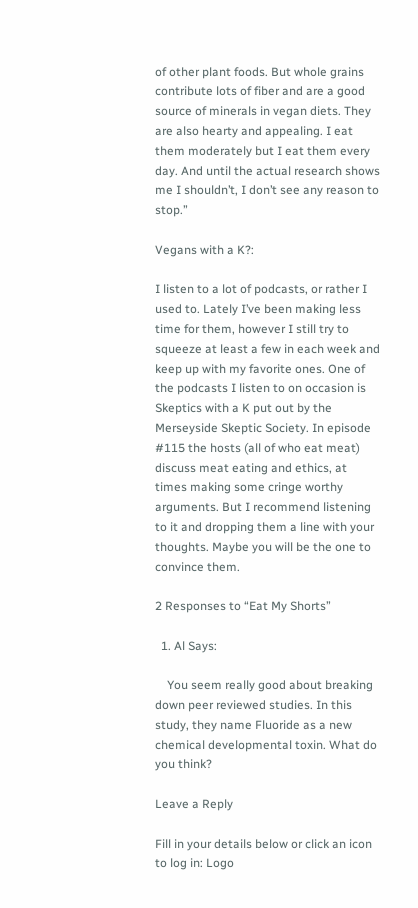of other plant foods. But whole grains contribute lots of fiber and are a good source of minerals in vegan diets. They are also hearty and appealing. I eat them moderately but I eat them every day. And until the actual research shows me I shouldn’t, I don’t see any reason to stop.”

Vegans with a K?:

I listen to a lot of podcasts, or rather I used to. Lately I’ve been making less time for them, however I still try to squeeze at least a few in each week and keep up with my favorite ones. One of the podcasts I listen to on occasion is Skeptics with a K put out by the Merseyside Skeptic Society. In episode #115 the hosts (all of who eat meat) discuss meat eating and ethics, at times making some cringe worthy arguments. But I recommend listening to it and dropping them a line with your thoughts. Maybe you will be the one to convince them.

2 Responses to “Eat My Shorts”

  1. Al Says:

    You seem really good about breaking down peer reviewed studies. In this study, they name Fluoride as a new chemical developmental toxin. What do you think?

Leave a Reply

Fill in your details below or click an icon to log in: Logo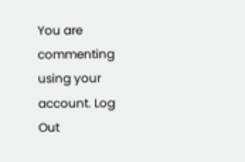You are commenting using your account. Log Out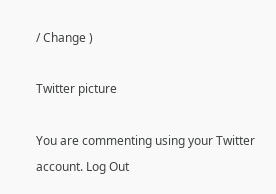/ Change )

Twitter picture

You are commenting using your Twitter account. Log Out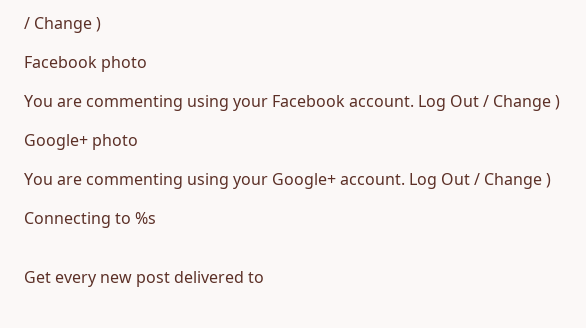/ Change )

Facebook photo

You are commenting using your Facebook account. Log Out / Change )

Google+ photo

You are commenting using your Google+ account. Log Out / Change )

Connecting to %s


Get every new post delivered to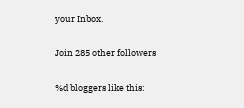your Inbox.

Join 285 other followers

%d bloggers like this: